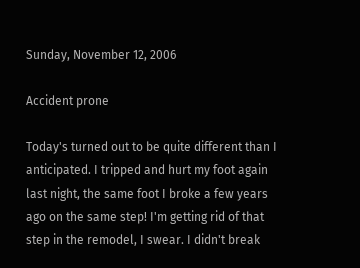Sunday, November 12, 2006

Accident prone

Today's turned out to be quite different than I anticipated. I tripped and hurt my foot again last night, the same foot I broke a few years ago on the same step! I'm getting rid of that step in the remodel, I swear. I didn't break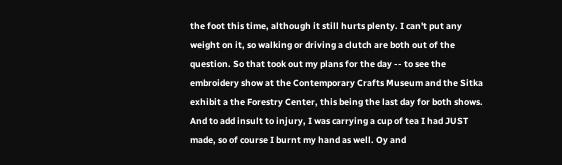the foot this time, although it still hurts plenty. I can't put any weight on it, so walking or driving a clutch are both out of the question. So that took out my plans for the day -- to see the embroidery show at the Contemporary Crafts Museum and the Sitka exhibit a the Forestry Center, this being the last day for both shows. And to add insult to injury, I was carrying a cup of tea I had JUST made, so of course I burnt my hand as well. Oy and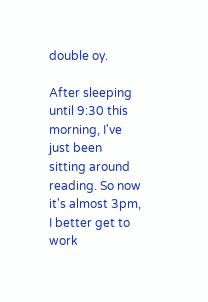double oy.

After sleeping until 9:30 this morning, I've just been sitting around reading. So now it's almost 3pm, I better get to work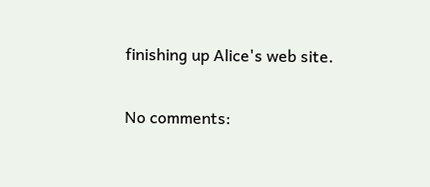finishing up Alice's web site.

No comments: